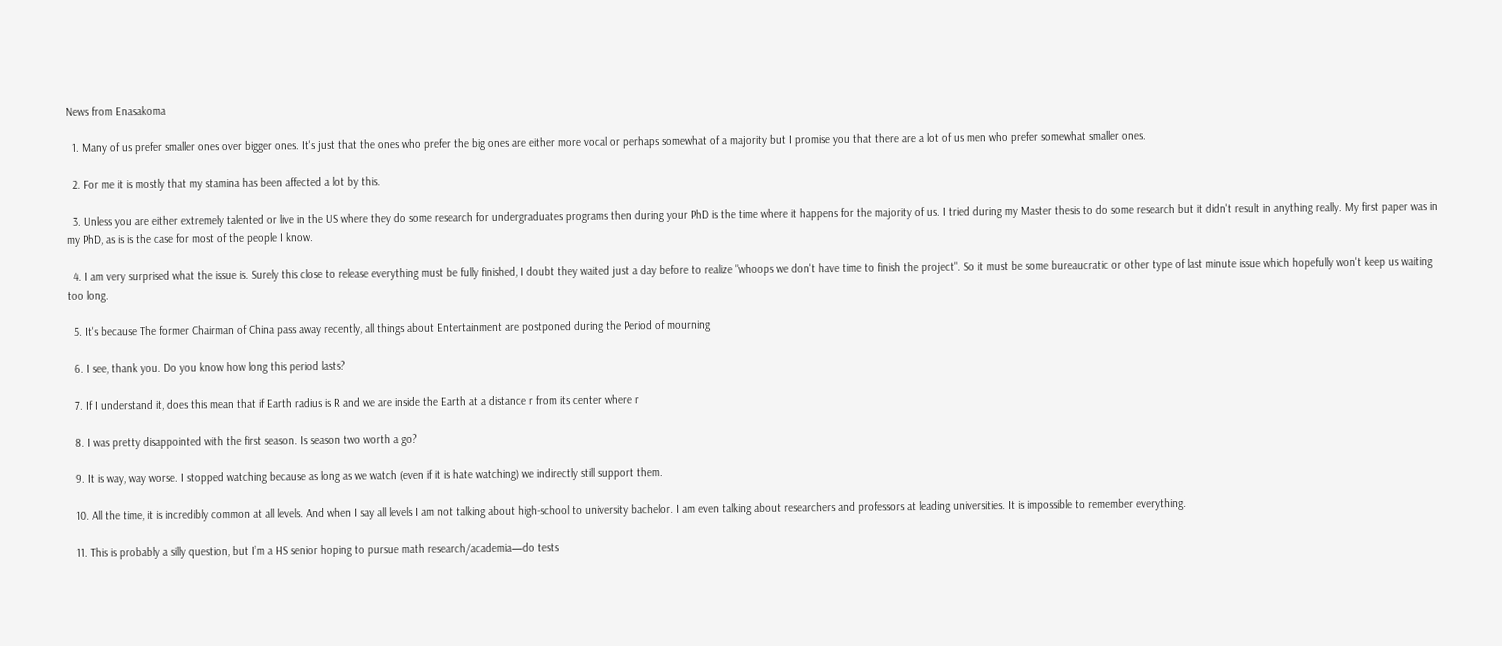News from Enasakoma

  1. Many of us prefer smaller ones over bigger ones. It's just that the ones who prefer the big ones are either more vocal or perhaps somewhat of a majority but I promise you that there are a lot of us men who prefer somewhat smaller ones.

  2. For me it is mostly that my stamina has been affected a lot by this.

  3. Unless you are either extremely talented or live in the US where they do some research for undergraduates programs then during your PhD is the time where it happens for the majority of us. I tried during my Master thesis to do some research but it didn't result in anything really. My first paper was in my PhD, as is is the case for most of the people I know.

  4. I am very surprised what the issue is. Surely this close to release everything must be fully finished, I doubt they waited just a day before to realize "whoops we don't have time to finish the project". So it must be some bureaucratic or other type of last minute issue which hopefully won't keep us waiting too long.

  5. It's because The former Chairman of China pass away recently, all things about Entertainment are postponed during the Period of mourning

  6. I see, thank you. Do you know how long this period lasts?

  7. If I understand it, does this mean that if Earth radius is R and we are inside the Earth at a distance r from its center where r

  8. I was pretty disappointed with the first season. Is season two worth a go?

  9. It is way, way worse. I stopped watching because as long as we watch (even if it is hate watching) we indirectly still support them.

  10. All the time, it is incredibly common at all levels. And when I say all levels I am not talking about high-school to university bachelor. I am even talking about researchers and professors at leading universities. It is impossible to remember everything.

  11. This is probably a silly question, but I’m a HS senior hoping to pursue math research/academia—do tests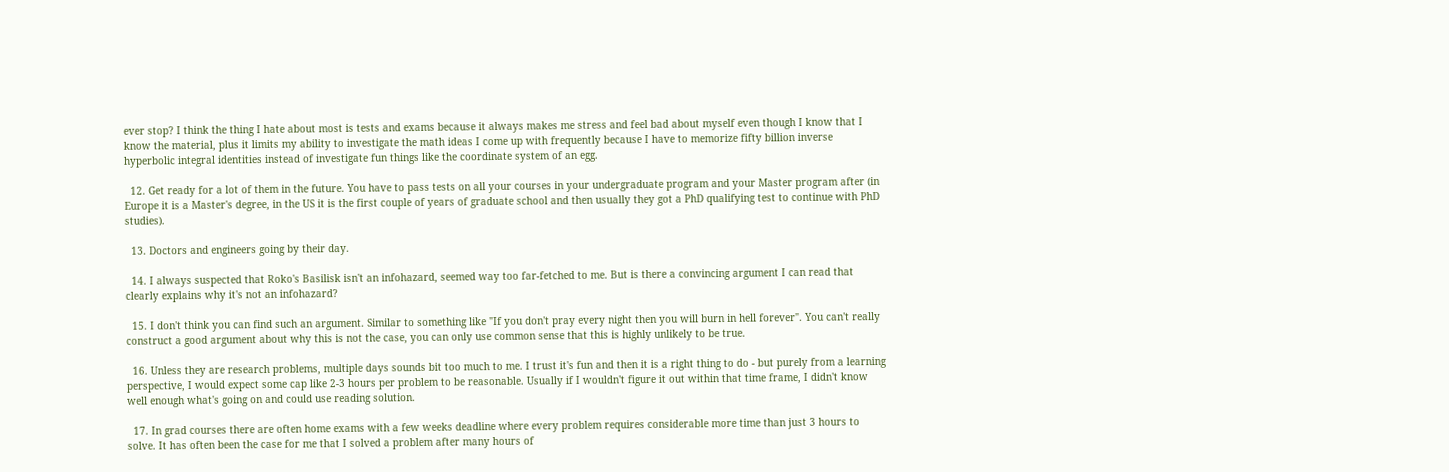ever stop? I think the thing I hate about most is tests and exams because it always makes me stress and feel bad about myself even though I know that I know the material, plus it limits my ability to investigate the math ideas I come up with frequently because I have to memorize fifty billion inverse hyperbolic integral identities instead of investigate fun things like the coordinate system of an egg.

  12. Get ready for a lot of them in the future. You have to pass tests on all your courses in your undergraduate program and your Master program after (in Europe it is a Master's degree, in the US it is the first couple of years of graduate school and then usually they got a PhD qualifying test to continue with PhD studies).

  13. Doctors and engineers going by their day.

  14. I always suspected that Roko's Basilisk isn't an infohazard, seemed way too far-fetched to me. But is there a convincing argument I can read that clearly explains why it's not an infohazard?

  15. I don't think you can find such an argument. Similar to something like "If you don't pray every night then you will burn in hell forever". You can't really construct a good argument about why this is not the case, you can only use common sense that this is highly unlikely to be true.

  16. Unless they are research problems, multiple days sounds bit too much to me. I trust it's fun and then it is a right thing to do - but purely from a learning perspective, I would expect some cap like 2-3 hours per problem to be reasonable. Usually if I wouldn't figure it out within that time frame, I didn't know well enough what's going on and could use reading solution.

  17. In grad courses there are often home exams with a few weeks deadline where every problem requires considerable more time than just 3 hours to solve. It has often been the case for me that I solved a problem after many hours of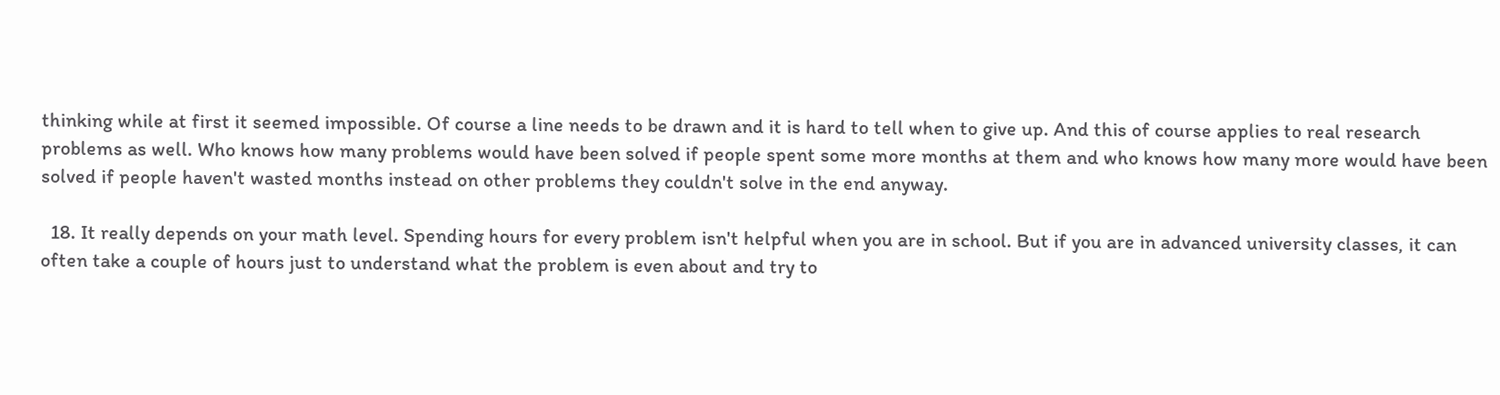thinking while at first it seemed impossible. Of course a line needs to be drawn and it is hard to tell when to give up. And this of course applies to real research problems as well. Who knows how many problems would have been solved if people spent some more months at them and who knows how many more would have been solved if people haven't wasted months instead on other problems they couldn't solve in the end anyway.

  18. It really depends on your math level. Spending hours for every problem isn't helpful when you are in school. But if you are in advanced university classes, it can often take a couple of hours just to understand what the problem is even about and try to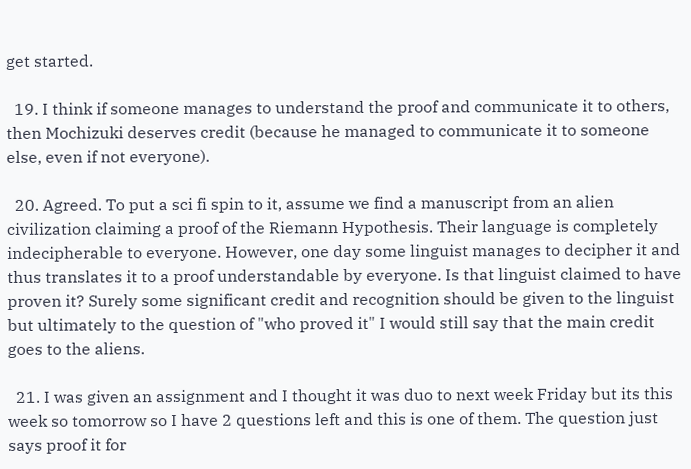get started.

  19. I think if someone manages to understand the proof and communicate it to others, then Mochizuki deserves credit (because he managed to communicate it to someone else, even if not everyone).

  20. Agreed. To put a sci fi spin to it, assume we find a manuscript from an alien civilization claiming a proof of the Riemann Hypothesis. Their language is completely indecipherable to everyone. However, one day some linguist manages to decipher it and thus translates it to a proof understandable by everyone. Is that linguist claimed to have proven it? Surely some significant credit and recognition should be given to the linguist but ultimately to the question of "who proved it" I would still say that the main credit goes to the aliens.

  21. I was given an assignment and I thought it was duo to next week Friday but its this week so tomorrow so I have 2 questions left and this is one of them. The question just says proof it for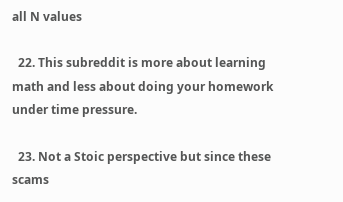all N values

  22. This subreddit is more about learning math and less about doing your homework under time pressure.

  23. Not a Stoic perspective but since these scams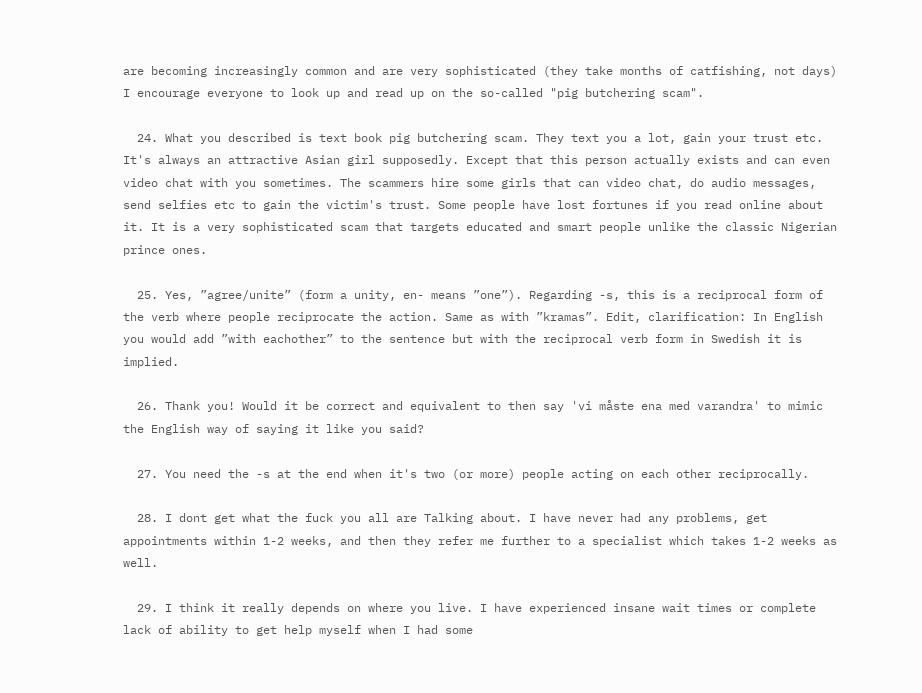are becoming increasingly common and are very sophisticated (they take months of catfishing, not days) I encourage everyone to look up and read up on the so-called "pig butchering scam".

  24. What you described is text book pig butchering scam. They text you a lot, gain your trust etc. It's always an attractive Asian girl supposedly. Except that this person actually exists and can even video chat with you sometimes. The scammers hire some girls that can video chat, do audio messages, send selfies etc to gain the victim's trust. Some people have lost fortunes if you read online about it. It is a very sophisticated scam that targets educated and smart people unlike the classic Nigerian prince ones.

  25. Yes, ”agree/unite” (form a unity, en- means ”one”). Regarding -s, this is a reciprocal form of the verb where people reciprocate the action. Same as with ”kramas”. Edit, clarification: In English you would add ”with eachother” to the sentence but with the reciprocal verb form in Swedish it is implied.

  26. Thank you! Would it be correct and equivalent to then say 'vi måste ena med varandra' to mimic the English way of saying it like you said?

  27. You need the -s at the end when it's two (or more) people acting on each other reciprocally.

  28. I dont get what the fuck you all are Talking about. I have never had any problems, get appointments within 1-2 weeks, and then they refer me further to a specialist which takes 1-2 weeks as well.

  29. I think it really depends on where you live. I have experienced insane wait times or complete lack of ability to get help myself when I had some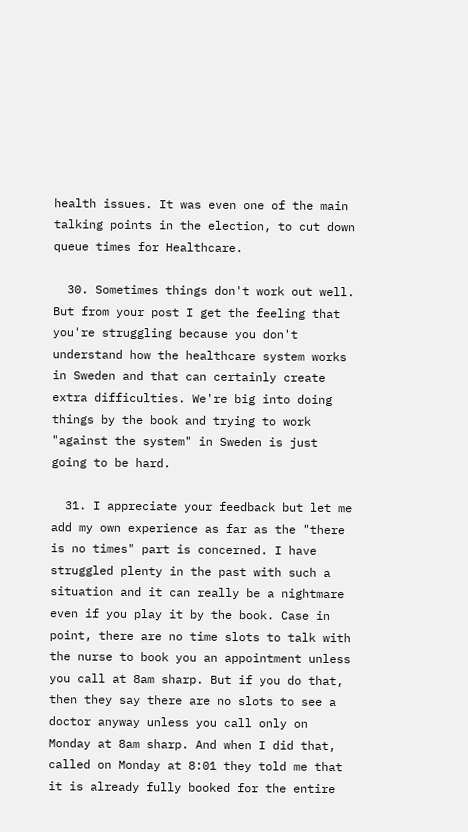health issues. It was even one of the main talking points in the election, to cut down queue times for Healthcare.

  30. Sometimes things don't work out well. But from your post I get the feeling that you're struggling because you don't understand how the healthcare system works in Sweden and that can certainly create extra difficulties. We're big into doing things by the book and trying to work "against the system" in Sweden is just going to be hard.

  31. I appreciate your feedback but let me add my own experience as far as the "there is no times" part is concerned. I have struggled plenty in the past with such a situation and it can really be a nightmare even if you play it by the book. Case in point, there are no time slots to talk with the nurse to book you an appointment unless you call at 8am sharp. But if you do that, then they say there are no slots to see a doctor anyway unless you call only on Monday at 8am sharp. And when I did that, called on Monday at 8:01 they told me that it is already fully booked for the entire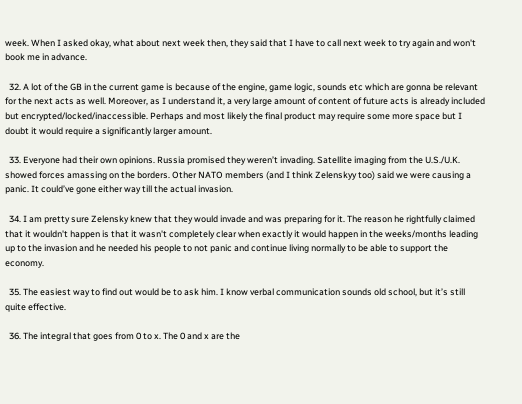week. When I asked okay, what about next week then, they said that I have to call next week to try again and won't book me in advance.

  32. A lot of the GB in the current game is because of the engine, game logic, sounds etc which are gonna be relevant for the next acts as well. Moreover, as I understand it, a very large amount of content of future acts is already included but encrypted/locked/inaccessible. Perhaps and most likely the final product may require some more space but I doubt it would require a significantly larger amount.

  33. Everyone had their own opinions. Russia promised they weren’t invading. Satellite imaging from the U.S./U.K. showed forces amassing on the borders. Other NATO members (and I think Zelenskyy too) said we were causing a panic. It could’ve gone either way till the actual invasion.

  34. I am pretty sure Zelensky knew that they would invade and was preparing for it. The reason he rightfully claimed that it wouldn't happen is that it wasn't completely clear when exactly it would happen in the weeks/months leading up to the invasion and he needed his people to not panic and continue living normally to be able to support the economy.

  35. The easiest way to find out would be to ask him. I know verbal communication sounds old school, but it’s still quite effective.

  36. The integral that goes from 0 to x. The 0 and x are the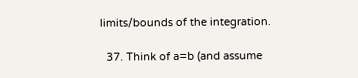limits/bounds of the integration.

  37. Think of a=b (and assume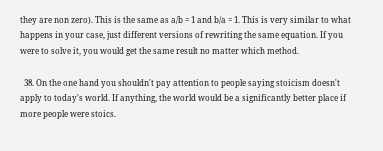they are non zero). This is the same as a/b = 1 and b/a = 1. This is very similar to what happens in your case, just different versions of rewriting the same equation. If you were to solve it, you would get the same result no matter which method.

  38. On the one hand you shouldn't pay attention to people saying stoicism doesn't apply to today's world. If anything, the world would be a significantly better place if more people were stoics.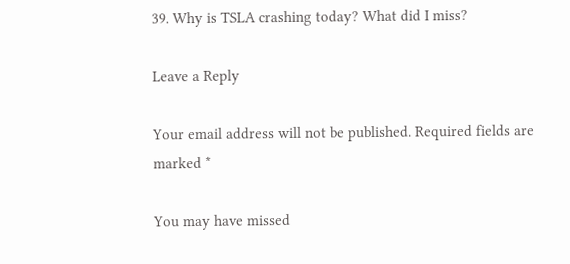39. Why is TSLA crashing today? What did I miss?

Leave a Reply

Your email address will not be published. Required fields are marked *

You may have missed